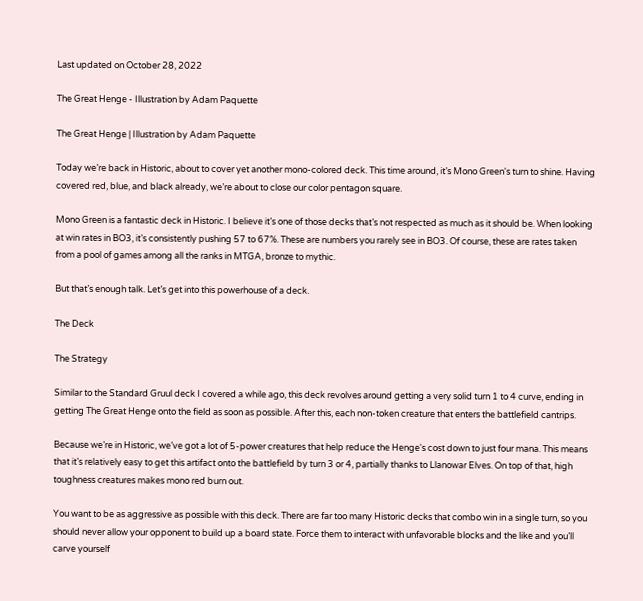Last updated on October 28, 2022

The Great Henge - Illustration by Adam Paquette

The Great Henge | Illustration by Adam Paquette

Today we’re back in Historic, about to cover yet another mono-colored deck. This time around, it’s Mono Green's turn to shine. Having covered red, blue, and black already, we’re about to close our color pentagon square.

Mono Green is a fantastic deck in Historic. I believe it’s one of those decks that’s not respected as much as it should be. When looking at win rates in BO3, it’s consistently pushing 57 to 67%. These are numbers you rarely see in BO3. Of course, these are rates taken from a pool of games among all the ranks in MTGA, bronze to mythic.

But that’s enough talk. Let’s get into this powerhouse of a deck.

The Deck

The Strategy

Similar to the Standard Gruul deck I covered a while ago, this deck revolves around getting a very solid turn 1 to 4 curve, ending in getting The Great Henge onto the field as soon as possible. After this, each non-token creature that enters the battlefield cantrips.

Because we’re in Historic, we’ve got a lot of 5-power creatures that help reduce the Henge's cost down to just four mana. This means that it’s relatively easy to get this artifact onto the battlefield by turn 3 or 4, partially thanks to Llanowar Elves. On top of that, high toughness creatures makes mono red burn out.

You want to be as aggressive as possible with this deck. There are far too many Historic decks that combo win in a single turn, so you should never allow your opponent to build up a board state. Force them to interact with unfavorable blocks and the like and you’ll carve yourself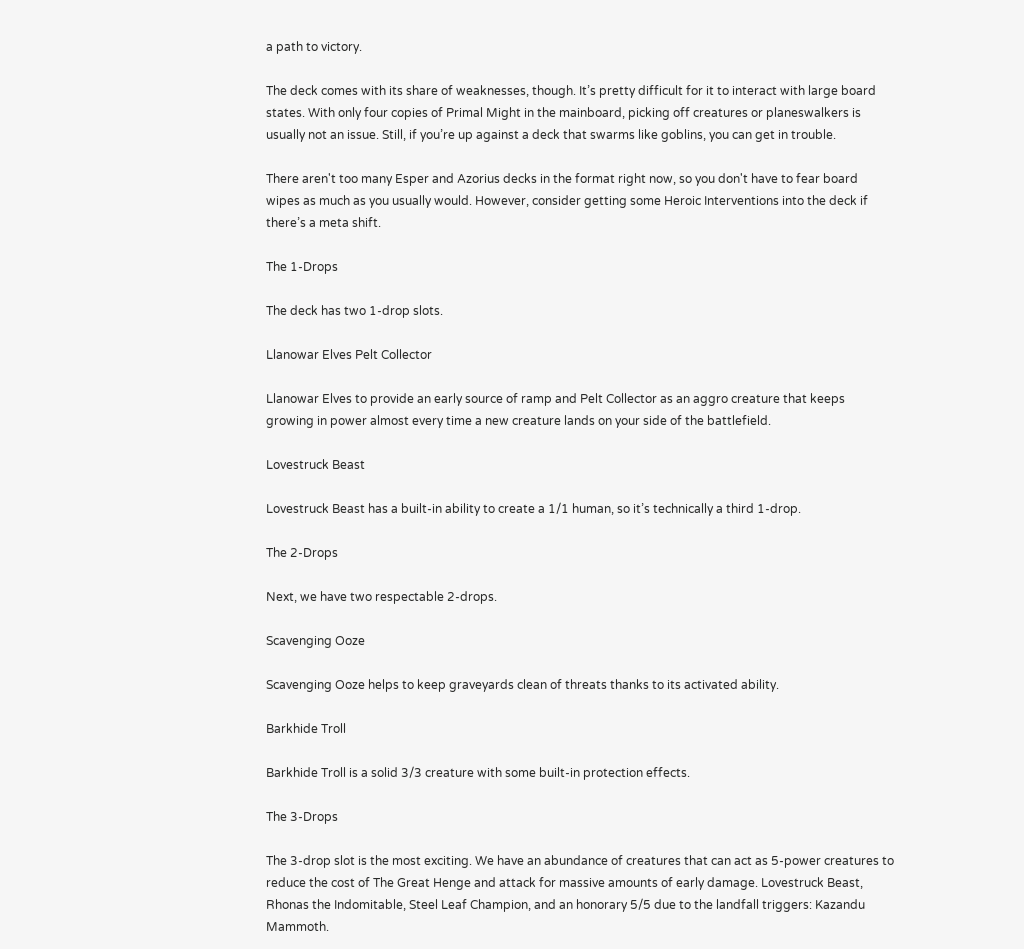a path to victory.

The deck comes with its share of weaknesses, though. It’s pretty difficult for it to interact with large board states. With only four copies of Primal Might in the mainboard, picking off creatures or planeswalkers is usually not an issue. Still, if you’re up against a deck that swarms like goblins, you can get in trouble.

There aren't too many Esper and Azorius decks in the format right now, so you don't have to fear board wipes as much as you usually would. However, consider getting some Heroic Interventions into the deck if there’s a meta shift.

The 1-Drops

The deck has two 1-drop slots.

Llanowar Elves Pelt Collector

Llanowar Elves to provide an early source of ramp and Pelt Collector as an aggro creature that keeps growing in power almost every time a new creature lands on your side of the battlefield.

Lovestruck Beast

Lovestruck Beast has a built-in ability to create a 1/1 human, so it’s technically a third 1-drop.

The 2-Drops

Next, we have two respectable 2-drops.

Scavenging Ooze

Scavenging Ooze helps to keep graveyards clean of threats thanks to its activated ability.

Barkhide Troll

Barkhide Troll is a solid 3/3 creature with some built-in protection effects.

The 3-Drops

The 3-drop slot is the most exciting. We have an abundance of creatures that can act as 5-power creatures to reduce the cost of The Great Henge and attack for massive amounts of early damage. Lovestruck Beast, Rhonas the Indomitable, Steel Leaf Champion, and an honorary 5/5 due to the landfall triggers: Kazandu Mammoth.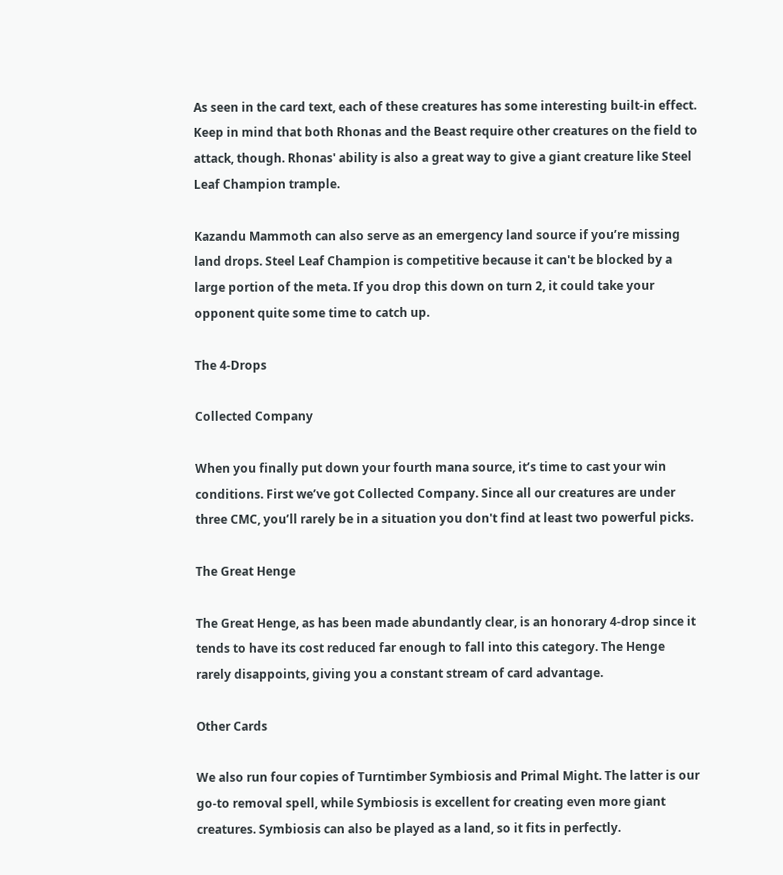As seen in the card text, each of these creatures has some interesting built-in effect. Keep in mind that both Rhonas and the Beast require other creatures on the field to attack, though. Rhonas' ability is also a great way to give a giant creature like Steel Leaf Champion trample.

Kazandu Mammoth can also serve as an emergency land source if you’re missing land drops. Steel Leaf Champion is competitive because it can't be blocked by a large portion of the meta. If you drop this down on turn 2, it could take your opponent quite some time to catch up.

The 4-Drops

Collected Company

When you finally put down your fourth mana source, it’s time to cast your win conditions. First we’ve got Collected Company. Since all our creatures are under three CMC, you’ll rarely be in a situation you don't find at least two powerful picks.

The Great Henge

The Great Henge, as has been made abundantly clear, is an honorary 4-drop since it tends to have its cost reduced far enough to fall into this category. The Henge rarely disappoints, giving you a constant stream of card advantage.

Other Cards

We also run four copies of Turntimber Symbiosis and Primal Might. The latter is our go-to removal spell, while Symbiosis is excellent for creating even more giant creatures. Symbiosis can also be played as a land, so it fits in perfectly.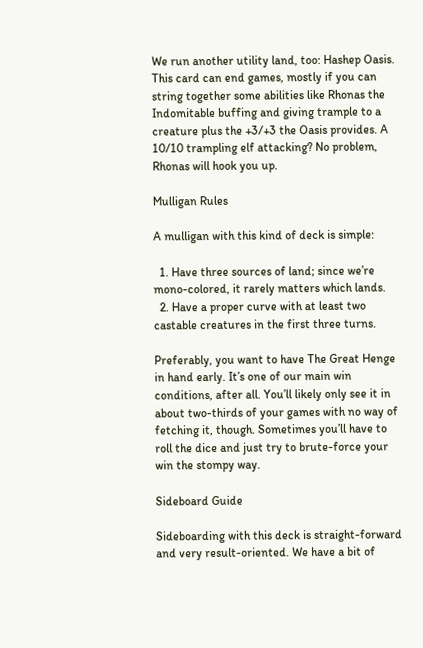We run another utility land, too: Hashep Oasis. This card can end games, mostly if you can string together some abilities like Rhonas the Indomitable buffing and giving trample to a creature plus the +3/+3 the Oasis provides. A 10/10 trampling elf attacking? No problem, Rhonas will hook you up.

Mulligan Rules

A mulligan with this kind of deck is simple:

  1. Have three sources of land; since we’re mono-colored, it rarely matters which lands.
  2. Have a proper curve with at least two castable creatures in the first three turns.

Preferably, you want to have The Great Henge in hand early. It’s one of our main win conditions, after all. You’ll likely only see it in about two-thirds of your games with no way of fetching it, though. Sometimes you’ll have to roll the dice and just try to brute-force your win the stompy way.

Sideboard Guide

Sideboarding with this deck is straight-forward and very result-oriented. We have a bit of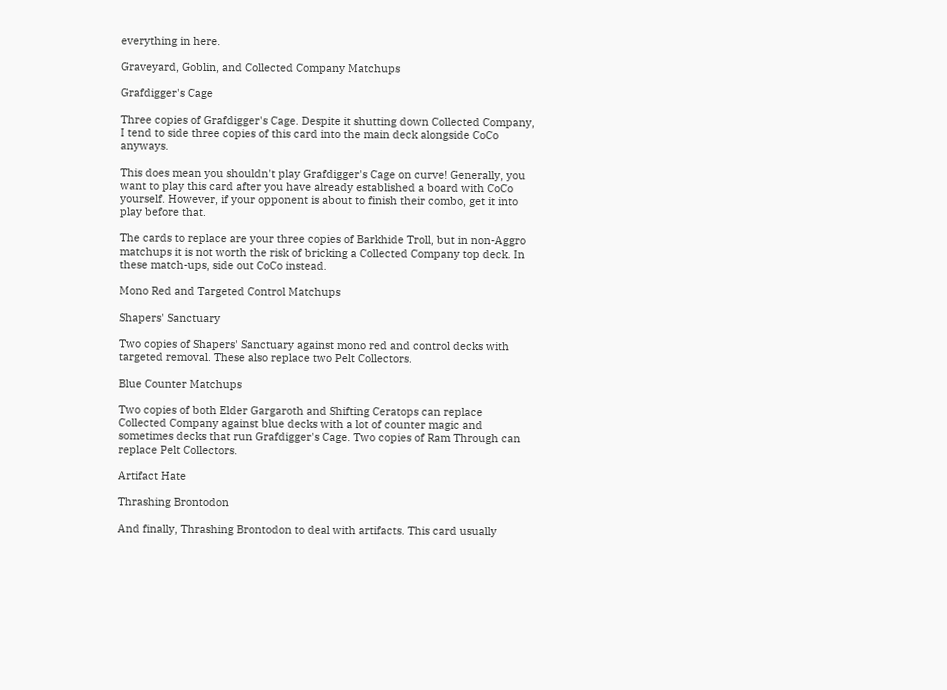everything in here.

Graveyard, Goblin, and Collected Company Matchups

Grafdigger's Cage

Three copies of Grafdigger's Cage. Despite it shutting down Collected Company, I tend to side three copies of this card into the main deck alongside CoCo anyways.

This does mean you shouldn't play Grafdigger's Cage on curve! Generally, you want to play this card after you have already established a board with CoCo yourself. However, if your opponent is about to finish their combo, get it into play before that.

The cards to replace are your three copies of Barkhide Troll, but in non-Aggro matchups it is not worth the risk of bricking a Collected Company top deck. In these match-ups, side out CoCo instead.

Mono Red and Targeted Control Matchups

Shapers' Sanctuary

Two copies of Shapers' Sanctuary against mono red and control decks with targeted removal. These also replace two Pelt Collectors.

Blue Counter Matchups

Two copies of both Elder Gargaroth and Shifting Ceratops can replace Collected Company against blue decks with a lot of counter magic and sometimes decks that run Grafdigger's Cage. Two copies of Ram Through can replace Pelt Collectors.

Artifact Hate

Thrashing Brontodon

And finally, Thrashing Brontodon to deal with artifacts. This card usually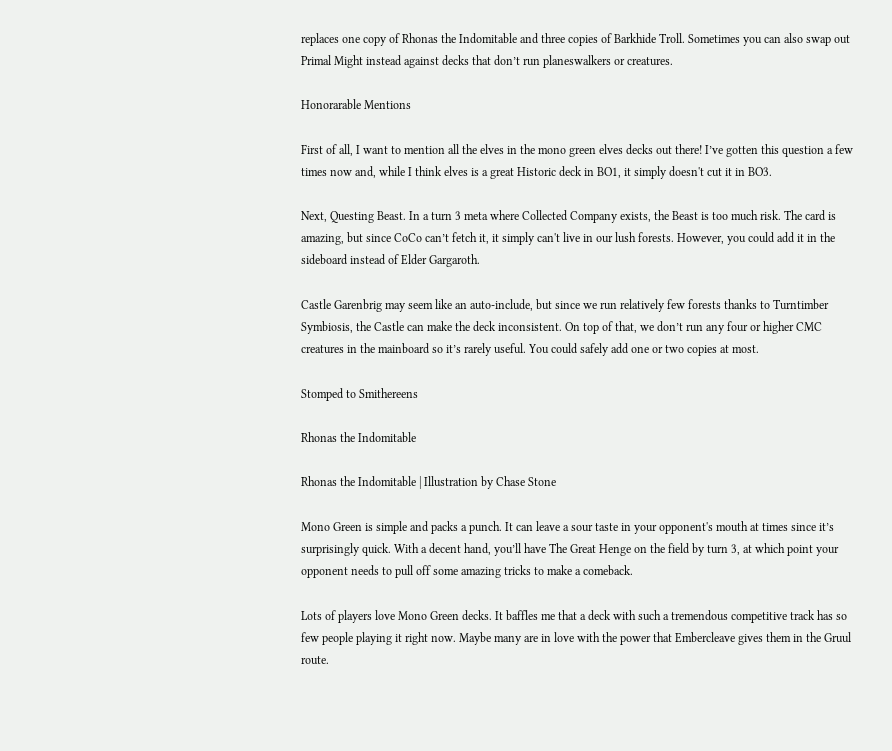replaces one copy of Rhonas the Indomitable and three copies of Barkhide Troll. Sometimes you can also swap out Primal Might instead against decks that don’t run planeswalkers or creatures.

Honorarable Mentions

First of all, I want to mention all the elves in the mono green elves decks out there! I’ve gotten this question a few times now and, while I think elves is a great Historic deck in BO1, it simply doesn't cut it in BO3.

Next, Questing Beast. In a turn 3 meta where Collected Company exists, the Beast is too much risk. The card is amazing, but since CoCo can’t fetch it, it simply can't live in our lush forests. However, you could add it in the sideboard instead of Elder Gargaroth.

Castle Garenbrig may seem like an auto-include, but since we run relatively few forests thanks to Turntimber Symbiosis, the Castle can make the deck inconsistent. On top of that, we don’t run any four or higher CMC creatures in the mainboard so it’s rarely useful. You could safely add one or two copies at most.

Stomped to Smithereens

Rhonas the Indomitable

Rhonas the Indomitable | Illustration by Chase Stone

Mono Green is simple and packs a punch. It can leave a sour taste in your opponent's mouth at times since it’s surprisingly quick. With a decent hand, you’ll have The Great Henge on the field by turn 3, at which point your opponent needs to pull off some amazing tricks to make a comeback.

Lots of players love Mono Green decks. It baffles me that a deck with such a tremendous competitive track has so few people playing it right now. Maybe many are in love with the power that Embercleave gives them in the Gruul route.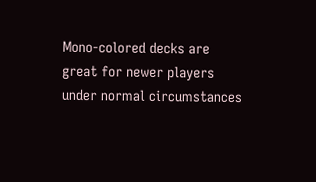Mono-colored decks are great for newer players under normal circumstances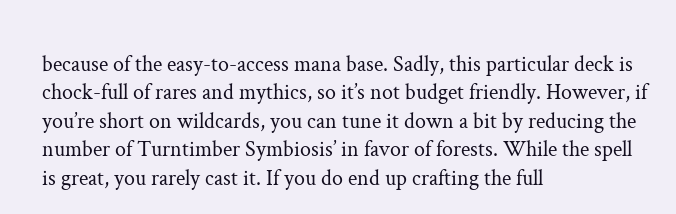because of the easy-to-access mana base. Sadly, this particular deck is chock-full of rares and mythics, so it’s not budget friendly. However, if you’re short on wildcards, you can tune it down a bit by reducing the number of Turntimber Symbiosis’ in favor of forests. While the spell is great, you rarely cast it. If you do end up crafting the full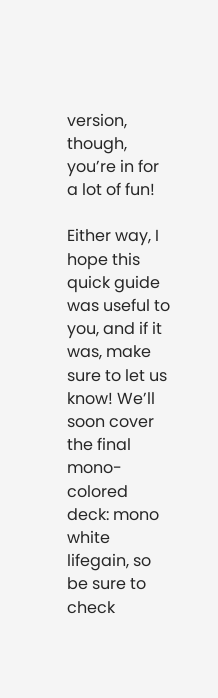version, though, you’re in for a lot of fun!

Either way, I hope this quick guide was useful to you, and if it was, make sure to let us know! We’ll soon cover the final mono-colored deck: mono white lifegain, so be sure to check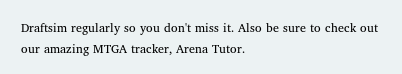Draftsim regularly so you don't miss it. Also be sure to check out our amazing MTGA tracker, Arena Tutor.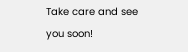Take care and see you soon!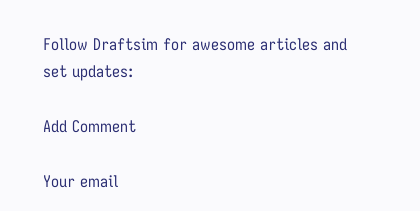Follow Draftsim for awesome articles and set updates:

Add Comment

Your email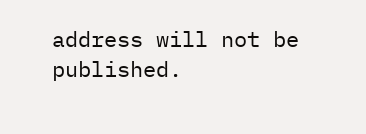address will not be published.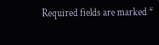Required fields are marked *